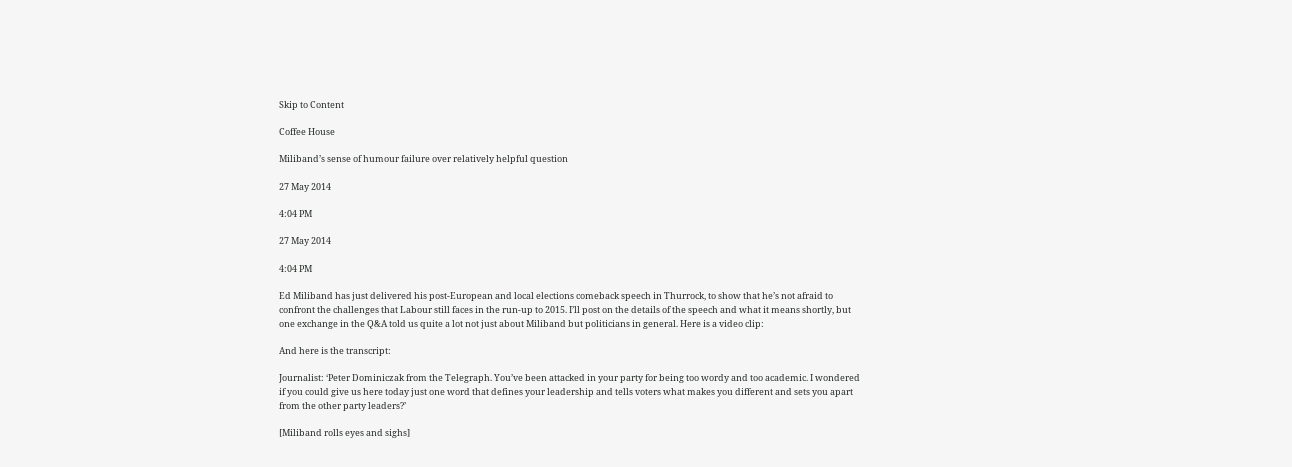Skip to Content

Coffee House

Miliband’s sense of humour failure over relatively helpful question

27 May 2014

4:04 PM

27 May 2014

4:04 PM

Ed Miliband has just delivered his post-European and local elections comeback speech in Thurrock, to show that he’s not afraid to confront the challenges that Labour still faces in the run-up to 2015. I’ll post on the details of the speech and what it means shortly, but one exchange in the Q&A told us quite a lot not just about Miliband but politicians in general. Here is a video clip:

And here is the transcript:

Journalist: ‘Peter Dominiczak from the Telegraph. You’ve been attacked in your party for being too wordy and too academic. I wondered if you could give us here today just one word that defines your leadership and tells voters what makes you different and sets you apart from the other party leaders?’

[Miliband rolls eyes and sighs]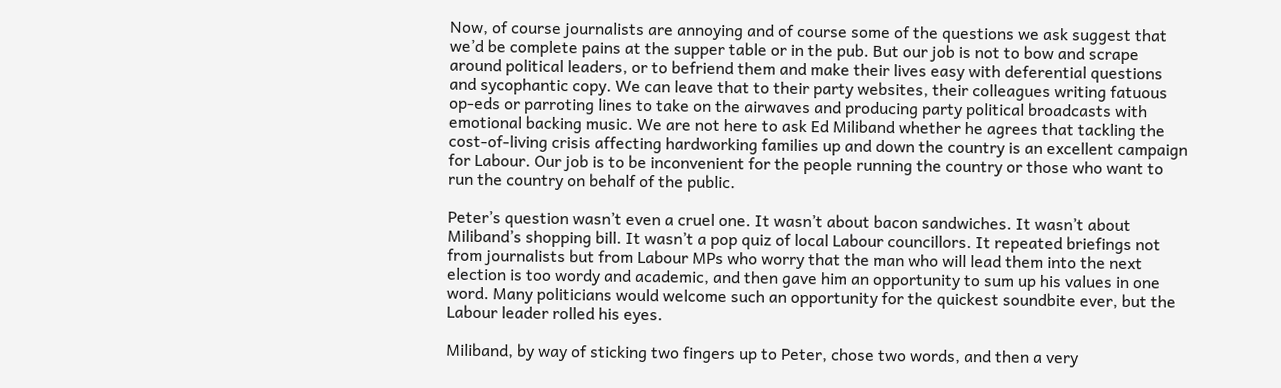Now, of course journalists are annoying and of course some of the questions we ask suggest that we’d be complete pains at the supper table or in the pub. But our job is not to bow and scrape around political leaders, or to befriend them and make their lives easy with deferential questions and sycophantic copy. We can leave that to their party websites, their colleagues writing fatuous op-eds or parroting lines to take on the airwaves and producing party political broadcasts with emotional backing music. We are not here to ask Ed Miliband whether he agrees that tackling the cost-of-living crisis affecting hardworking families up and down the country is an excellent campaign for Labour. Our job is to be inconvenient for the people running the country or those who want to run the country on behalf of the public.

Peter’s question wasn’t even a cruel one. It wasn’t about bacon sandwiches. It wasn’t about Miliband’s shopping bill. It wasn’t a pop quiz of local Labour councillors. It repeated briefings not from journalists but from Labour MPs who worry that the man who will lead them into the next election is too wordy and academic, and then gave him an opportunity to sum up his values in one word. Many politicians would welcome such an opportunity for the quickest soundbite ever, but the Labour leader rolled his eyes.

Miliband, by way of sticking two fingers up to Peter, chose two words, and then a very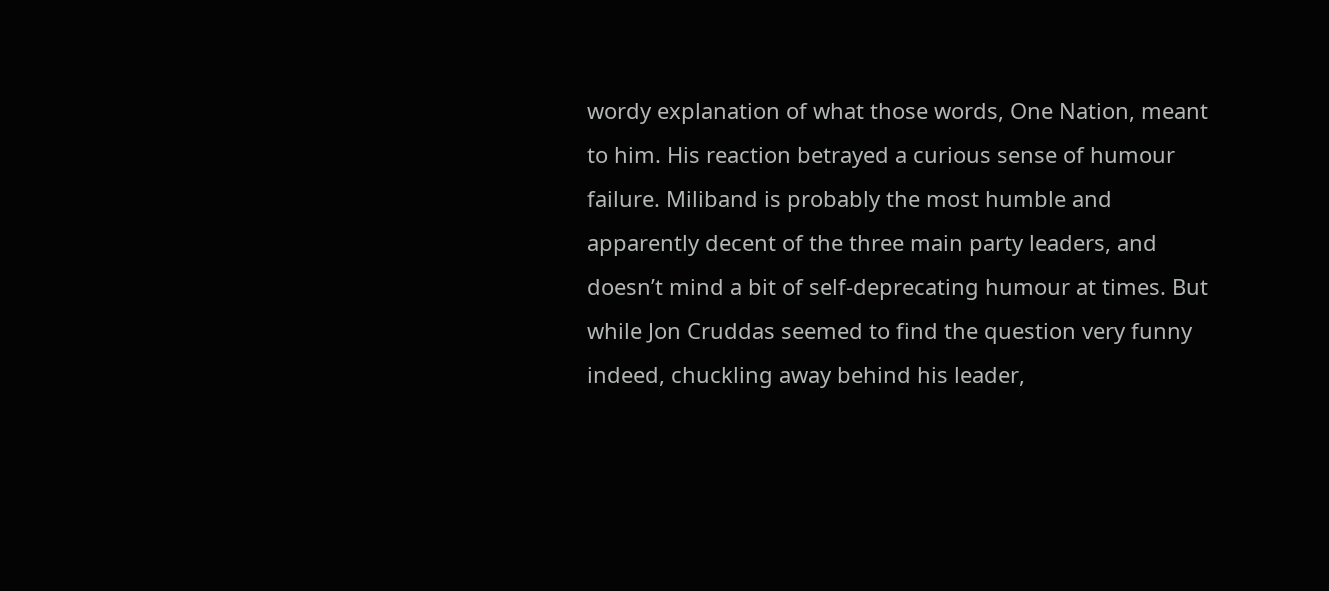wordy explanation of what those words, One Nation, meant to him. His reaction betrayed a curious sense of humour failure. Miliband is probably the most humble and apparently decent of the three main party leaders, and doesn’t mind a bit of self-deprecating humour at times. But while Jon Cruddas seemed to find the question very funny indeed, chuckling away behind his leader,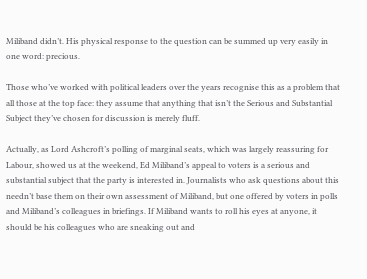Miliband didn’t. His physical response to the question can be summed up very easily in one word: precious.

Those who’ve worked with political leaders over the years recognise this as a problem that all those at the top face: they assume that anything that isn’t the Serious and Substantial Subject they’ve chosen for discussion is merely fluff.

Actually, as Lord Ashcroft’s polling of marginal seats, which was largely reassuring for Labour, showed us at the weekend, Ed Miliband’s appeal to voters is a serious and substantial subject that the party is interested in. Journalists who ask questions about this needn’t base them on their own assessment of Miliband, but one offered by voters in polls and Miliband’s colleagues in briefings. If Miliband wants to roll his eyes at anyone, it should be his colleagues who are sneaking out and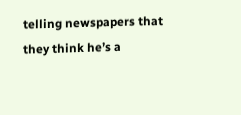telling newspapers that they think he’s a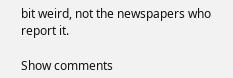bit weird, not the newspapers who report it.

Show comments